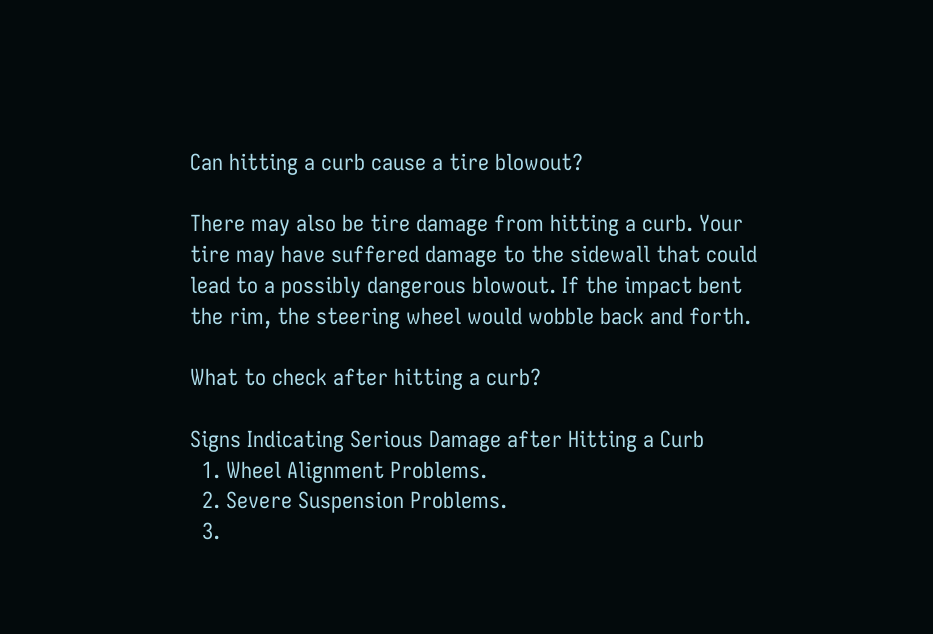Can hitting a curb cause a tire blowout?

There may also be tire damage from hitting a curb. Your tire may have suffered damage to the sidewall that could lead to a possibly dangerous blowout. If the impact bent the rim, the steering wheel would wobble back and forth.

What to check after hitting a curb?

Signs Indicating Serious Damage after Hitting a Curb
  1. Wheel Alignment Problems.
  2. Severe Suspension Problems.
  3.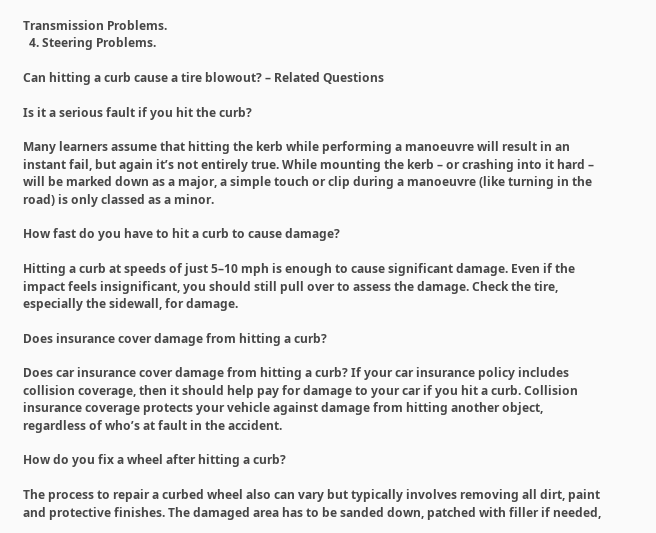Transmission Problems.
  4. Steering Problems.

Can hitting a curb cause a tire blowout? – Related Questions

Is it a serious fault if you hit the curb?

Many learners assume that hitting the kerb while performing a manoeuvre will result in an instant fail, but again it’s not entirely true. While mounting the kerb – or crashing into it hard – will be marked down as a major, a simple touch or clip during a manoeuvre (like turning in the road) is only classed as a minor.

How fast do you have to hit a curb to cause damage?

Hitting a curb at speeds of just 5–10 mph is enough to cause significant damage. Even if the impact feels insignificant, you should still pull over to assess the damage. Check the tire, especially the sidewall, for damage.

Does insurance cover damage from hitting a curb?

Does car insurance cover damage from hitting a curb? If your car insurance policy includes collision coverage, then it should help pay for damage to your car if you hit a curb. Collision insurance coverage protects your vehicle against damage from hitting another object, regardless of who’s at fault in the accident.

How do you fix a wheel after hitting a curb?

The process to repair a curbed wheel also can vary but typically involves removing all dirt, paint and protective finishes. The damaged area has to be sanded down, patched with filler if needed,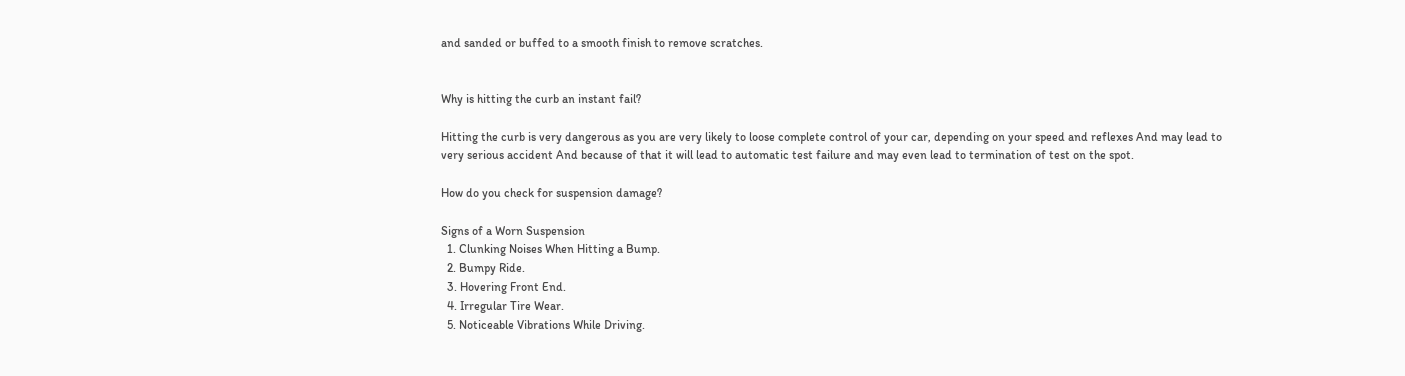and sanded or buffed to a smooth finish to remove scratches.


Why is hitting the curb an instant fail?

Hitting the curb is very dangerous as you are very likely to loose complete control of your car, depending on your speed and reflexes And may lead to very serious accident And because of that it will lead to automatic test failure and may even lead to termination of test on the spot.

How do you check for suspension damage?

Signs of a Worn Suspension
  1. Clunking Noises When Hitting a Bump.
  2. Bumpy Ride.
  3. Hovering Front End.
  4. Irregular Tire Wear.
  5. Noticeable Vibrations While Driving.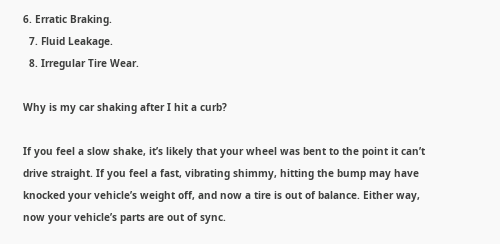6. Erratic Braking.
  7. Fluid Leakage.
  8. Irregular Tire Wear.

Why is my car shaking after I hit a curb?

If you feel a slow shake, it’s likely that your wheel was bent to the point it can’t drive straight. If you feel a fast, vibrating shimmy, hitting the bump may have knocked your vehicle’s weight off, and now a tire is out of balance. Either way, now your vehicle’s parts are out of sync.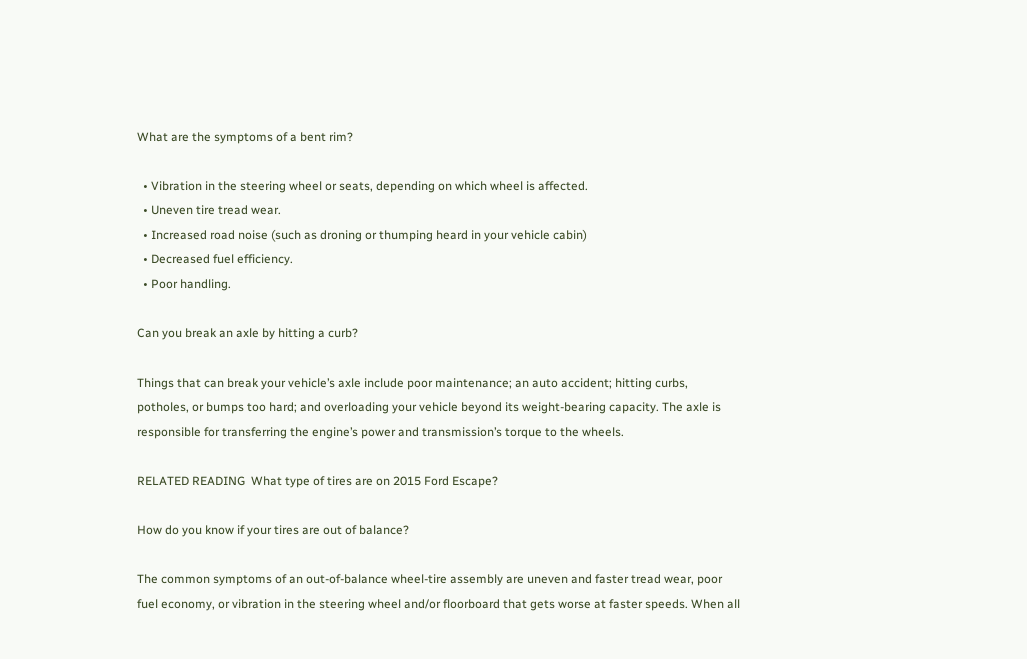What are the symptoms of a bent rim?

  • Vibration in the steering wheel or seats, depending on which wheel is affected.
  • Uneven tire tread wear.
  • Increased road noise (such as droning or thumping heard in your vehicle cabin)
  • Decreased fuel efficiency.
  • Poor handling.

Can you break an axle by hitting a curb?

Things that can break your vehicle’s axle include poor maintenance; an auto accident; hitting curbs, potholes, or bumps too hard; and overloading your vehicle beyond its weight-bearing capacity. The axle is responsible for transferring the engine’s power and transmission’s torque to the wheels.

RELATED READING  What type of tires are on 2015 Ford Escape?

How do you know if your tires are out of balance?

The common symptoms of an out-of-balance wheel-tire assembly are uneven and faster tread wear, poor fuel economy, or vibration in the steering wheel and/or floorboard that gets worse at faster speeds. When all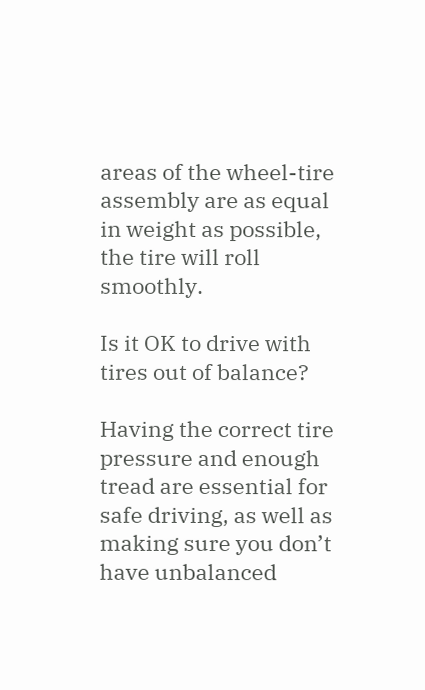areas of the wheel-tire assembly are as equal in weight as possible, the tire will roll smoothly.

Is it OK to drive with tires out of balance?

Having the correct tire pressure and enough tread are essential for safe driving, as well as making sure you don’t have unbalanced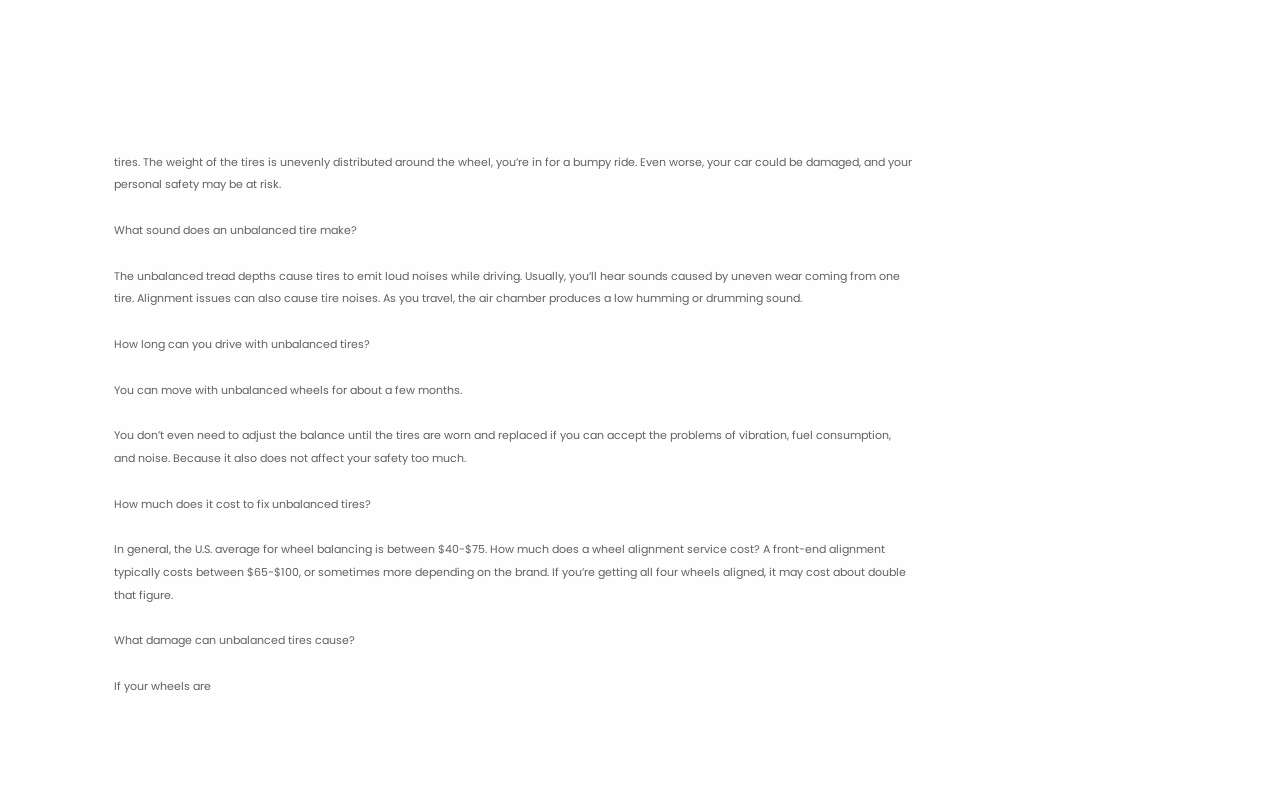tires. The weight of the tires is unevenly distributed around the wheel, you’re in for a bumpy ride. Even worse, your car could be damaged, and your personal safety may be at risk.

What sound does an unbalanced tire make?

The unbalanced tread depths cause tires to emit loud noises while driving. Usually, you’ll hear sounds caused by uneven wear coming from one tire. Alignment issues can also cause tire noises. As you travel, the air chamber produces a low humming or drumming sound.

How long can you drive with unbalanced tires?

You can move with unbalanced wheels for about a few months.

You don’t even need to adjust the balance until the tires are worn and replaced if you can accept the problems of vibration, fuel consumption, and noise. Because it also does not affect your safety too much.

How much does it cost to fix unbalanced tires?

In general, the U.S. average for wheel balancing is between $40-$75. How much does a wheel alignment service cost? A front-end alignment typically costs between $65-$100, or sometimes more depending on the brand. If you’re getting all four wheels aligned, it may cost about double that figure.

What damage can unbalanced tires cause?

If your wheels are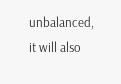unbalanced, it will also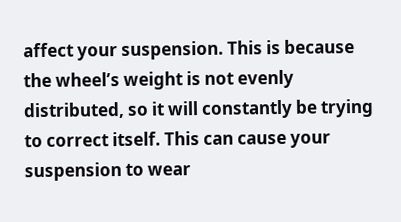affect your suspension. This is because the wheel’s weight is not evenly distributed, so it will constantly be trying to correct itself. This can cause your suspension to wear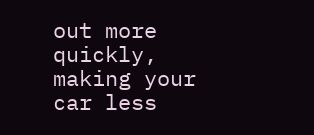out more quickly, making your car less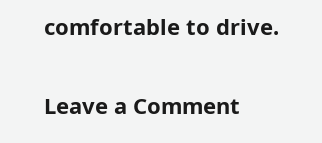comfortable to drive.

Leave a Comment